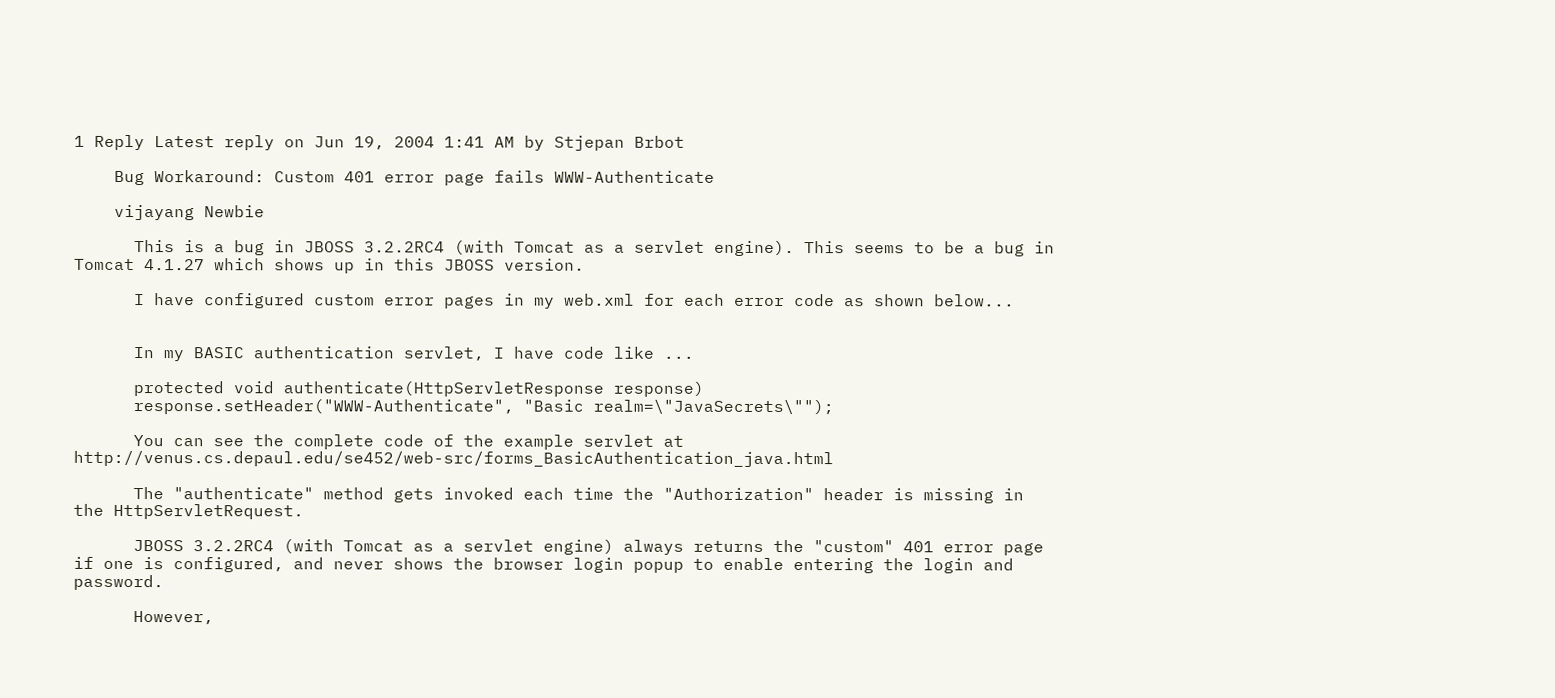1 Reply Latest reply on Jun 19, 2004 1:41 AM by Stjepan Brbot

    Bug Workaround: Custom 401 error page fails WWW-Authenticate

    vijayang Newbie

      This is a bug in JBOSS 3.2.2RC4 (with Tomcat as a servlet engine). This seems to be a bug in Tomcat 4.1.27 which shows up in this JBOSS version.

      I have configured custom error pages in my web.xml for each error code as shown below...


      In my BASIC authentication servlet, I have code like ...

      protected void authenticate(HttpServletResponse response)
      response.setHeader("WWW-Authenticate", "Basic realm=\"JavaSecrets\"");

      You can see the complete code of the example servlet at http://venus.cs.depaul.edu/se452/web-src/forms_BasicAuthentication_java.html

      The "authenticate" method gets invoked each time the "Authorization" header is missing in the HttpServletRequest.

      JBOSS 3.2.2RC4 (with Tomcat as a servlet engine) always returns the "custom" 401 error page if one is configured, and never shows the browser login popup to enable entering the login and password.

      However,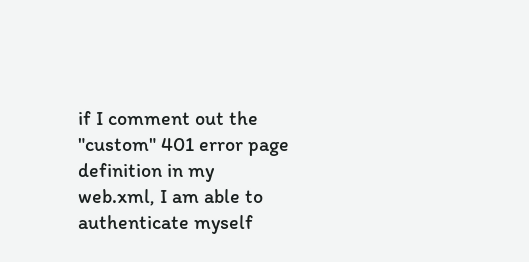if I comment out the "custom" 401 error page definition in my web.xml, I am able to authenticate myself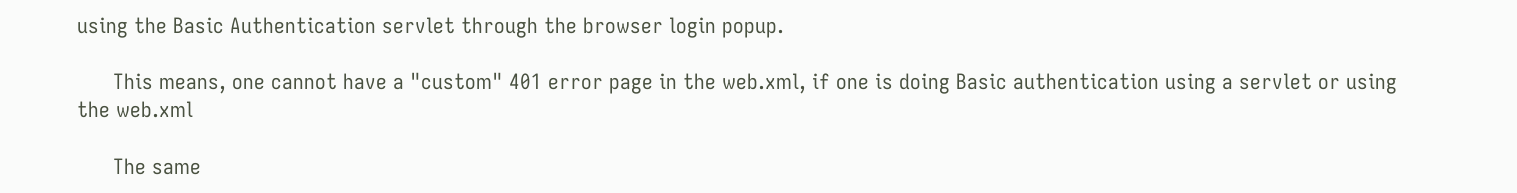using the Basic Authentication servlet through the browser login popup.

      This means, one cannot have a "custom" 401 error page in the web.xml, if one is doing Basic authentication using a servlet or using the web.xml

      The same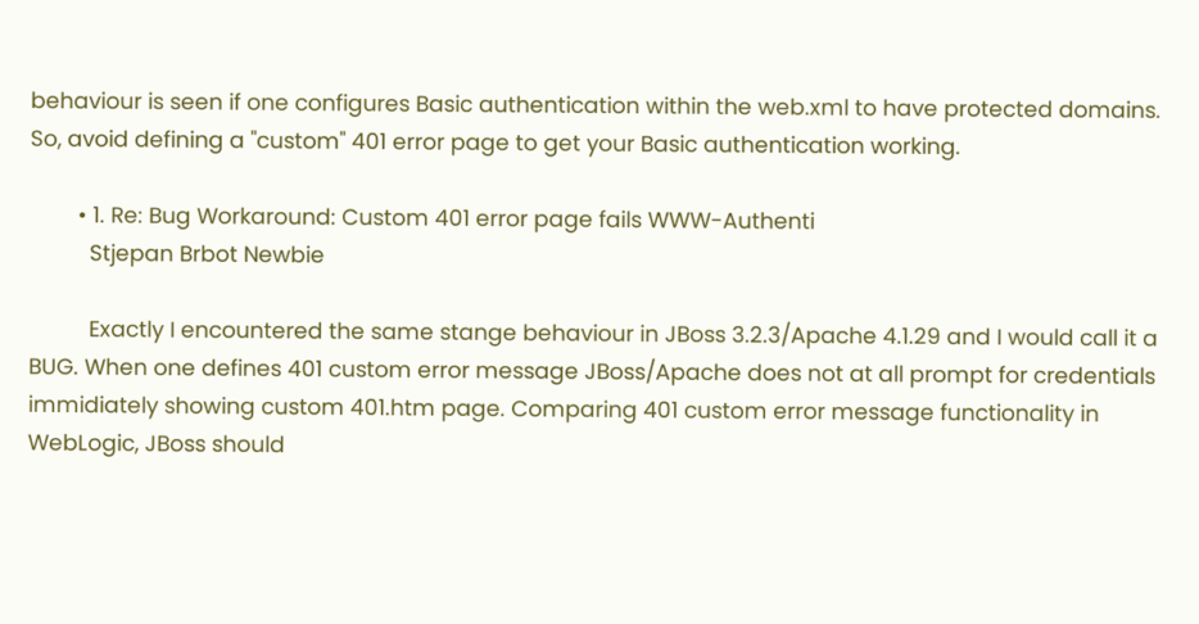behaviour is seen if one configures Basic authentication within the web.xml to have protected domains. So, avoid defining a "custom" 401 error page to get your Basic authentication working.

        • 1. Re: Bug Workaround: Custom 401 error page fails WWW-Authenti
          Stjepan Brbot Newbie

          Exactly I encountered the same stange behaviour in JBoss 3.2.3/Apache 4.1.29 and I would call it a BUG. When one defines 401 custom error message JBoss/Apache does not at all prompt for credentials immidiately showing custom 401.htm page. Comparing 401 custom error message functionality in WebLogic, JBoss should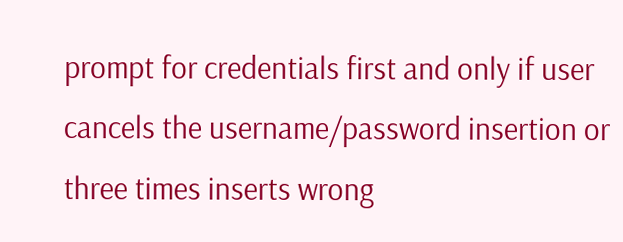prompt for credentials first and only if user cancels the username/password insertion or three times inserts wrong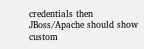credentials then JBoss/Apache should show custom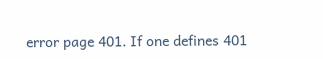error page 401. If one defines 401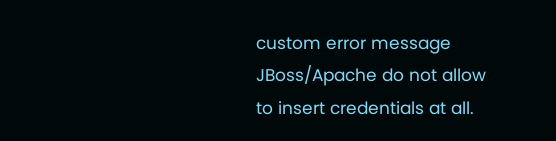custom error message JBoss/Apache do not allow to insert credentials at all.